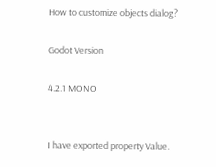How to customize objects dialog?

Godot Version

4.2.1 MONO


I have exported property Value.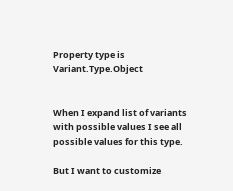Property type is Variant.Type.Object


When I expand list of variants with possible values I see all possible values for this type.

But I want to customize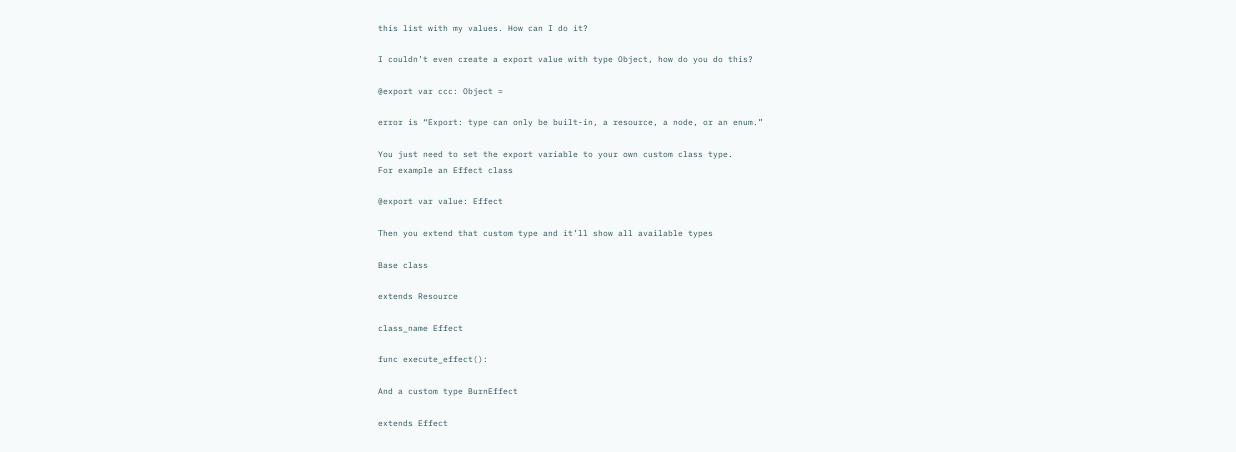this list with my values. How can I do it?

I couldn’t even create a export value with type Object, how do you do this?

@export var ccc: Object =

error is “Export: type can only be built-in, a resource, a node, or an enum.”

You just need to set the export variable to your own custom class type.
For example an Effect class

@export var value: Effect

Then you extend that custom type and it’ll show all available types

Base class

extends Resource

class_name Effect

func execute_effect():

And a custom type BurnEffect

extends Effect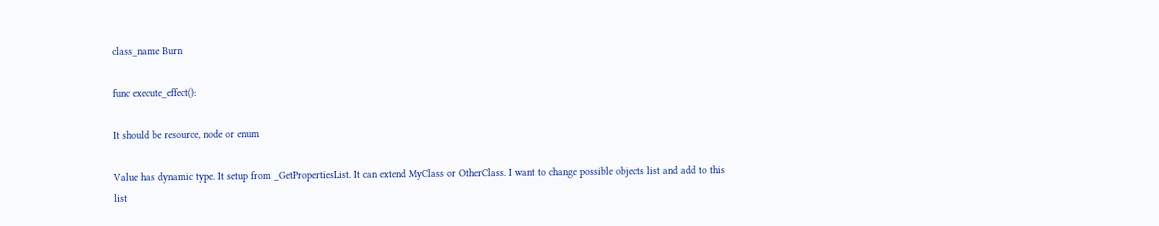class_name Burn

func execute_effect():

It should be resource, node or enum

Value has dynamic type. It setup from _GetPropertiesList. It can extend MyClass or OtherClass. I want to change possible objects list and add to this list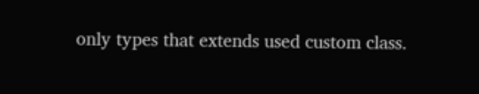only types that extends used custom class.